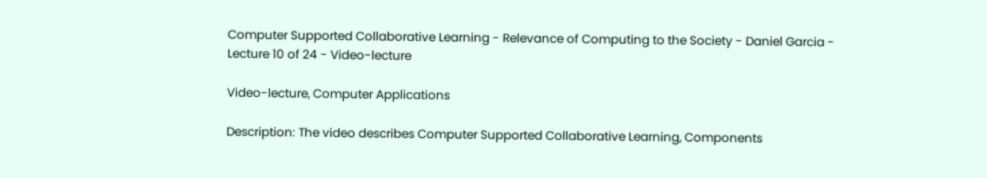Computer Supported Collaborative Learning - Relevance of Computing to the Society - Daniel Garcia - Lecture 10 of 24 - Video-lecture

Video-lecture, Computer Applications

Description: The video describes Computer Supported Collaborative Learning, Components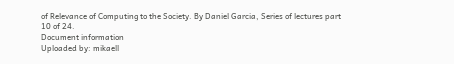of Relevance of Computing to the Society. By Daniel Garcia, Series of lectures part 10 of 24.
Document information
Uploaded by: mikaell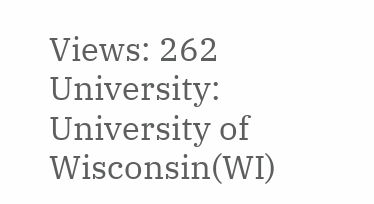Views: 262
University: University of Wisconsin(WI)